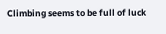Climbing seems to be full of luck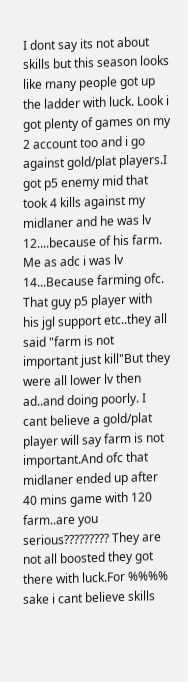I dont say its not about skills but this season looks like many people got up the ladder with luck. Look i got plenty of games on my 2 account too and i go against gold/plat players.I got p5 enemy mid that took 4 kills against my midlaner and he was lv 12....because of his farm. Me as adc i was lv 14...Because farming ofc. That guy p5 player with his jgl support etc..they all said "farm is not important just kill"But they were all lower lv then ad..and doing poorly. I cant believe a gold/plat player will say farm is not important.And ofc that midlaner ended up after 40 mins game with 120 farm..are you serious????????? They are not all boosted they got there with luck.For %%%% sake i cant believe skills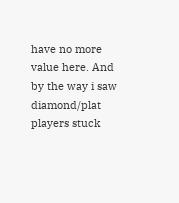have no more value here. And by the way i saw diamond/plat players stuck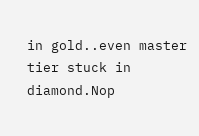in gold..even master tier stuck in diamond.Nop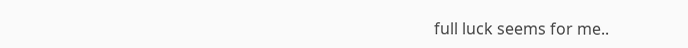full luck seems for me..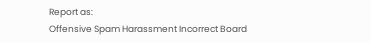Report as:
Offensive Spam Harassment Incorrect Board